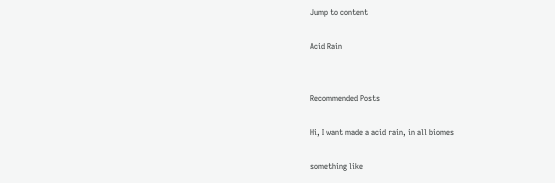Jump to content

Acid Rain


Recommended Posts

Hi, I want made a acid rain, in all biomes

something like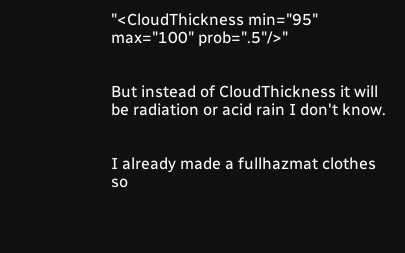"<CloudThickness min="95" max="100" prob=".5"/>"


But instead of CloudThickness it will be radiation or acid rain I don't know.


I already made a fullhazmat clothes so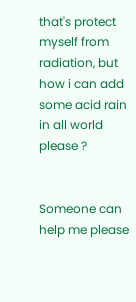that's protect myself from radiation, but how i can add some acid rain in all world please ?


Someone can help me please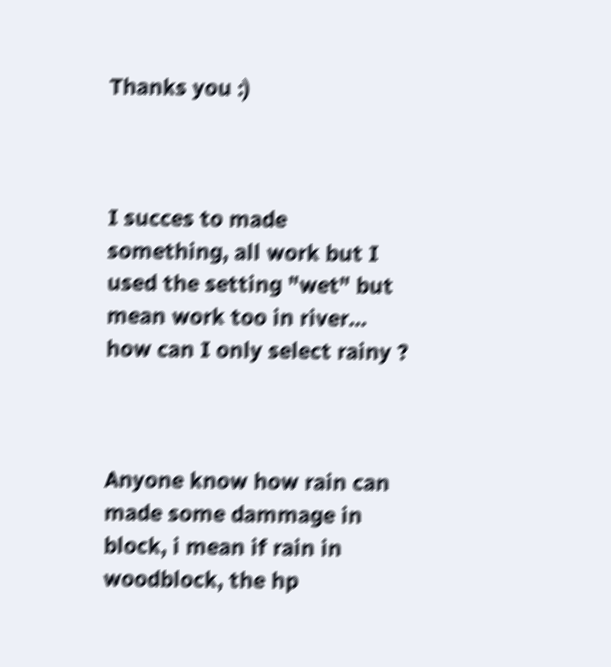Thanks you :)



I succes to made something, all work but I used the setting "wet" but mean work too in river... how can I only select rainy ?



Anyone know how rain can made some dammage in block, i mean if rain in woodblock, the hp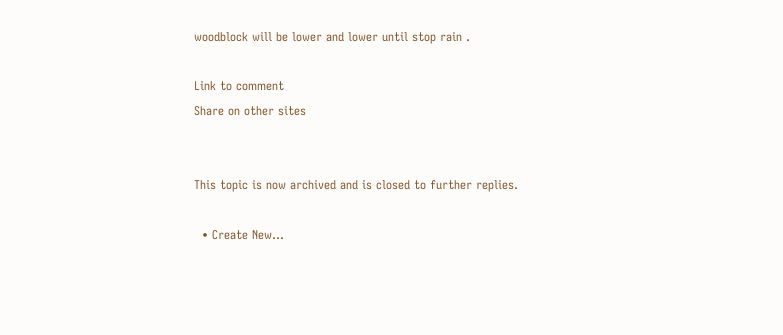woodblock will be lower and lower until stop rain .

Link to comment
Share on other sites


This topic is now archived and is closed to further replies.

  • Create New...